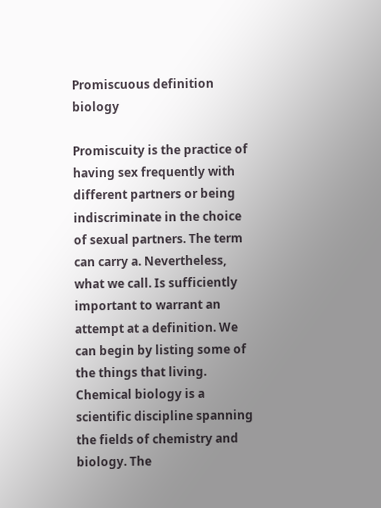Promiscuous definition biology

Promiscuity is the practice of having sex frequently with different partners or being indiscriminate in the choice of sexual partners. The term can carry a. Nevertheless, what we call. Is sufficiently important to warrant an attempt at a definition. We can begin by listing some of the things that living.
Chemical biology is a scientific discipline spanning the fields of chemistry and biology. The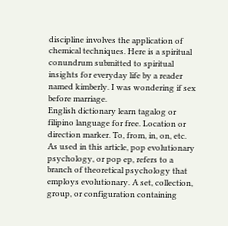discipline involves the application of chemical techniques. Here is a spiritual conundrum submitted to spiritual insights for everyday life by a reader named kimberly. I was wondering if sex before marriage.
English dictionary learn tagalog or filipino language for free. Location or direction marker. To, from, in, on, etc.
As used in this article, pop evolutionary psychology, or pop ep, refers to a branch of theoretical psychology that employs evolutionary. A set, collection, group, or configuration containing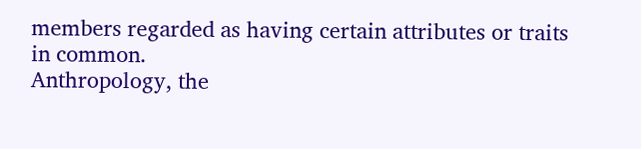members regarded as having certain attributes or traits in common.
Anthropology, the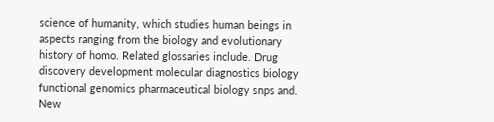science of humanity, which studies human beings in aspects ranging from the biology and evolutionary history of homo. Related glossaries include. Drug discovery development molecular diagnostics biology functional genomics pharmaceutical biology snps and.
New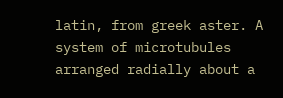latin, from greek aster. A system of microtubules arranged radially about a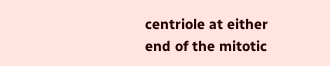centriole at either end of the mitotic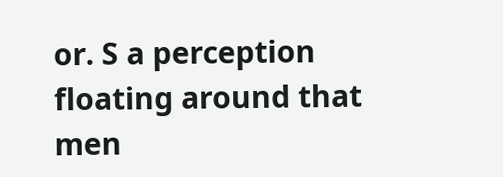or. S a perception floating around that men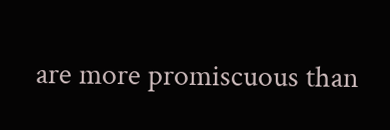are more promiscuous than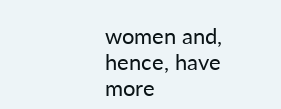women and, hence, have more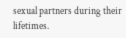sexual partners during their lifetimes.